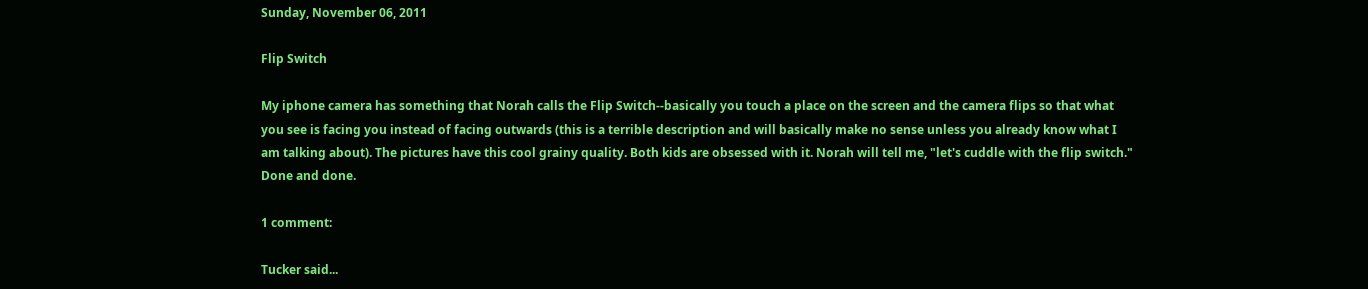Sunday, November 06, 2011

Flip Switch

My iphone camera has something that Norah calls the Flip Switch--basically you touch a place on the screen and the camera flips so that what you see is facing you instead of facing outwards (this is a terrible description and will basically make no sense unless you already know what I am talking about). The pictures have this cool grainy quality. Both kids are obsessed with it. Norah will tell me, "let's cuddle with the flip switch." Done and done.

1 comment:

Tucker said...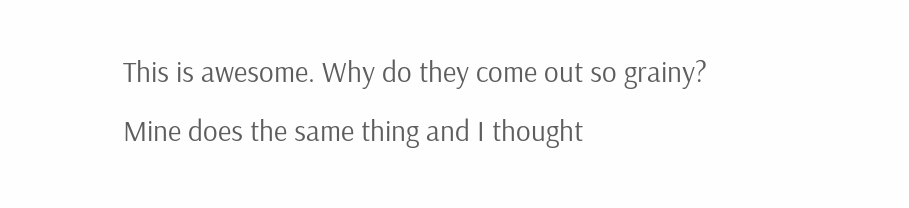This is awesome. Why do they come out so grainy? Mine does the same thing and I thought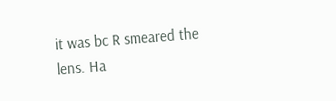it was bc R smeared the lens. Ha